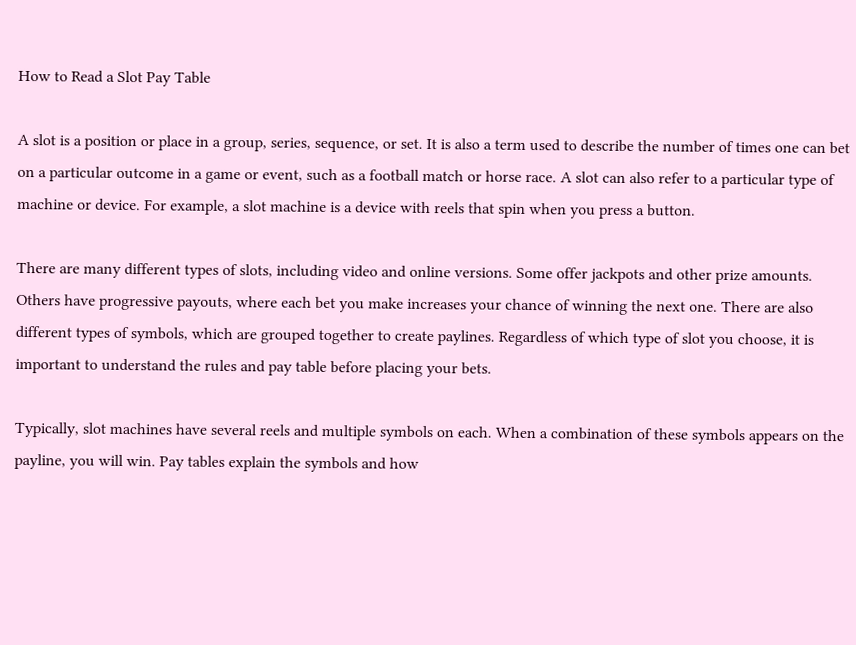How to Read a Slot Pay Table

A slot is a position or place in a group, series, sequence, or set. It is also a term used to describe the number of times one can bet on a particular outcome in a game or event, such as a football match or horse race. A slot can also refer to a particular type of machine or device. For example, a slot machine is a device with reels that spin when you press a button.

There are many different types of slots, including video and online versions. Some offer jackpots and other prize amounts. Others have progressive payouts, where each bet you make increases your chance of winning the next one. There are also different types of symbols, which are grouped together to create paylines. Regardless of which type of slot you choose, it is important to understand the rules and pay table before placing your bets.

Typically, slot machines have several reels and multiple symbols on each. When a combination of these symbols appears on the payline, you will win. Pay tables explain the symbols and how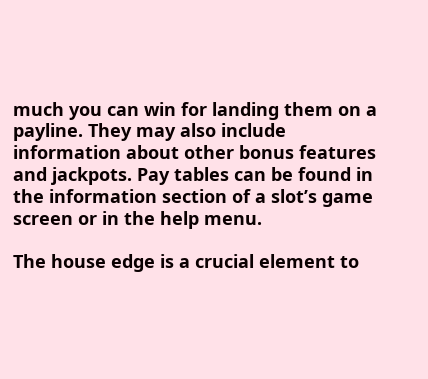much you can win for landing them on a payline. They may also include information about other bonus features and jackpots. Pay tables can be found in the information section of a slot’s game screen or in the help menu.

The house edge is a crucial element to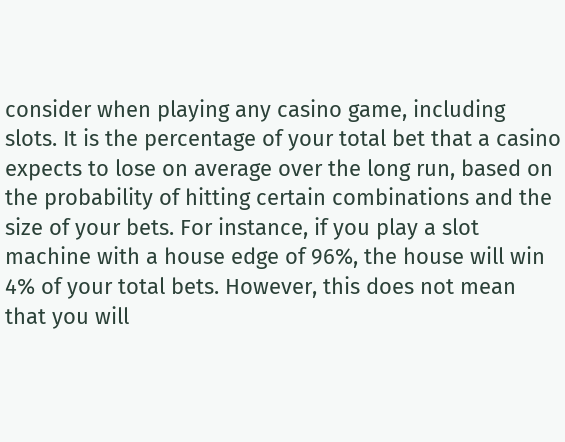consider when playing any casino game, including slots. It is the percentage of your total bet that a casino expects to lose on average over the long run, based on the probability of hitting certain combinations and the size of your bets. For instance, if you play a slot machine with a house edge of 96%, the house will win 4% of your total bets. However, this does not mean that you will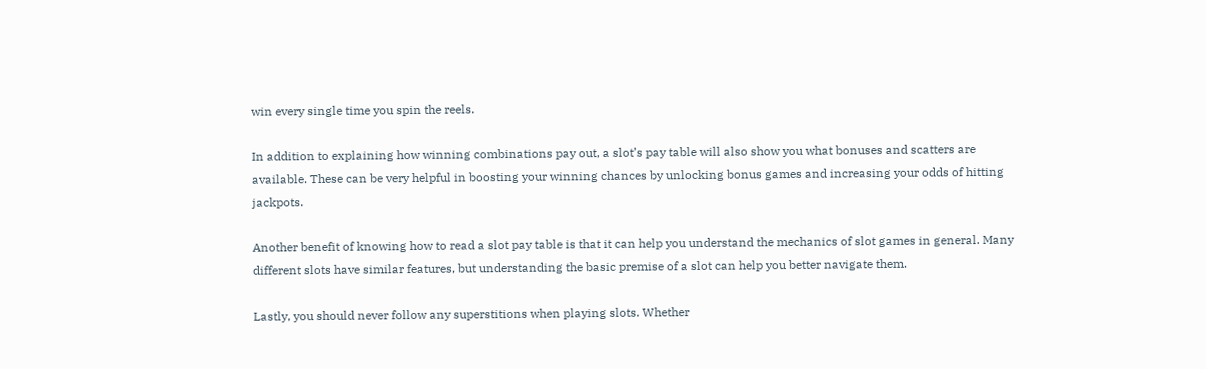win every single time you spin the reels.

In addition to explaining how winning combinations pay out, a slot’s pay table will also show you what bonuses and scatters are available. These can be very helpful in boosting your winning chances by unlocking bonus games and increasing your odds of hitting jackpots.

Another benefit of knowing how to read a slot pay table is that it can help you understand the mechanics of slot games in general. Many different slots have similar features, but understanding the basic premise of a slot can help you better navigate them.

Lastly, you should never follow any superstitions when playing slots. Whether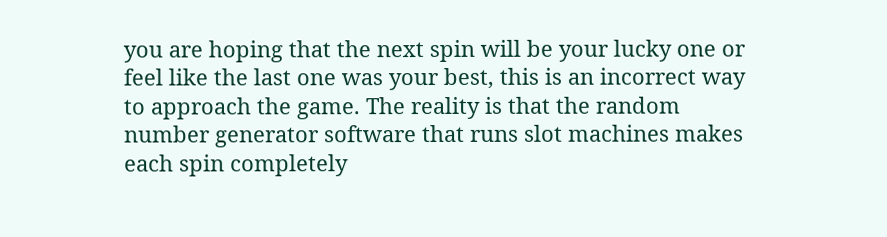you are hoping that the next spin will be your lucky one or feel like the last one was your best, this is an incorrect way to approach the game. The reality is that the random number generator software that runs slot machines makes each spin completely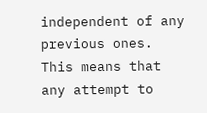independent of any previous ones. This means that any attempt to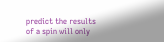predict the results of a spin will only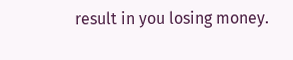result in you losing money.